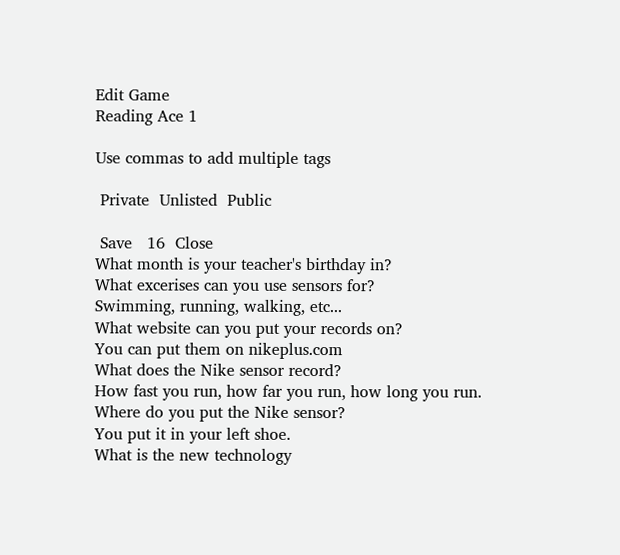Edit Game
Reading Ace 1

Use commas to add multiple tags

 Private  Unlisted  Public

 Save   16  Close
What month is your teacher's birthday in?
What excerises can you use sensors for?
Swimming, running, walking, etc...
What website can you put your records on?
You can put them on nikeplus.com
What does the Nike sensor record?
How fast you run, how far you run, how long you run.
Where do you put the Nike sensor?
You put it in your left shoe.
What is the new technology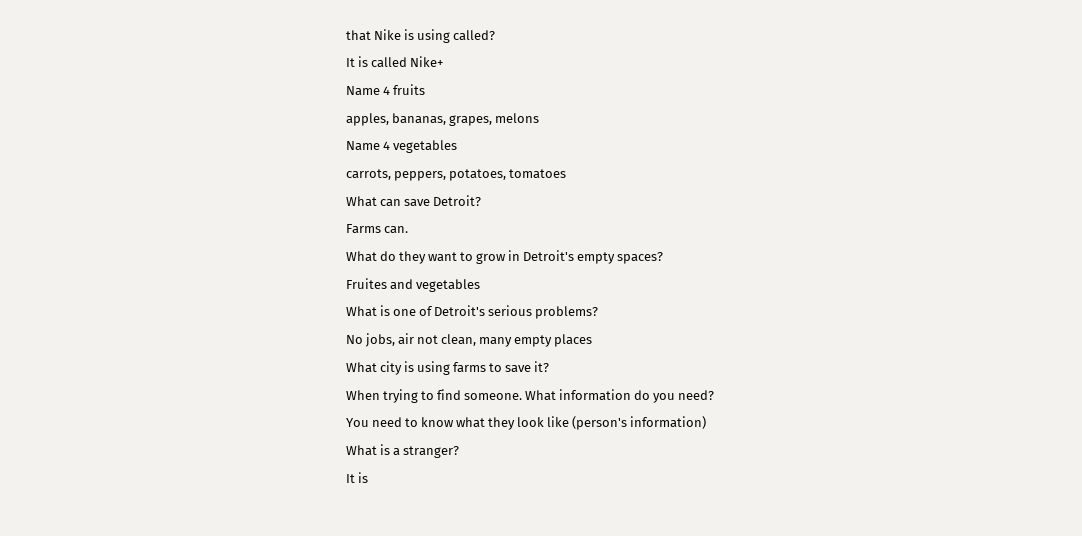that Nike is using called?
It is called Nike+
Name 4 fruits
apples, bananas, grapes, melons
Name 4 vegetables
carrots, peppers, potatoes, tomatoes
What can save Detroit?
Farms can.
What do they want to grow in Detroit's empty spaces?
Fruites and vegetables
What is one of Detroit's serious problems?
No jobs, air not clean, many empty places
What city is using farms to save it?
When trying to find someone. What information do you need?
You need to know what they look like (person's information)
What is a stranger?
It is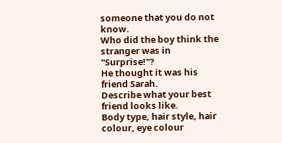someone that you do not know.
Who did the boy think the stranger was in "Surprise!"?
He thought it was his friend Sarah.
Describe what your best friend looks like.
Body type, hair style, hair colour, eye colour